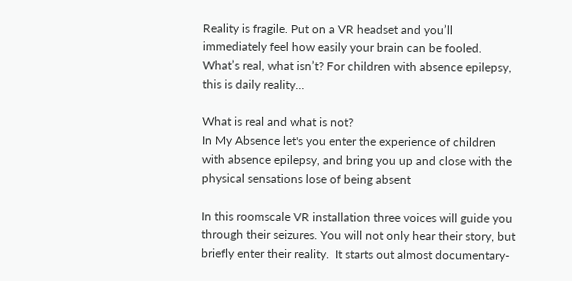Reality is fragile. Put on a VR headset and you’ll immediately feel how easily your brain can be fooled.
What’s real, what isn’t? For children with absence epilepsy, this is daily reality...

What is real and what is not?
In My Absence let's you enter the experience of children with absence epilepsy, and bring you up and close with the physical sensations lose of being absent

In this roomscale VR installation three voices will guide you through their seizures. You will not only hear their story, but briefly enter their reality.  It starts out almost documentary-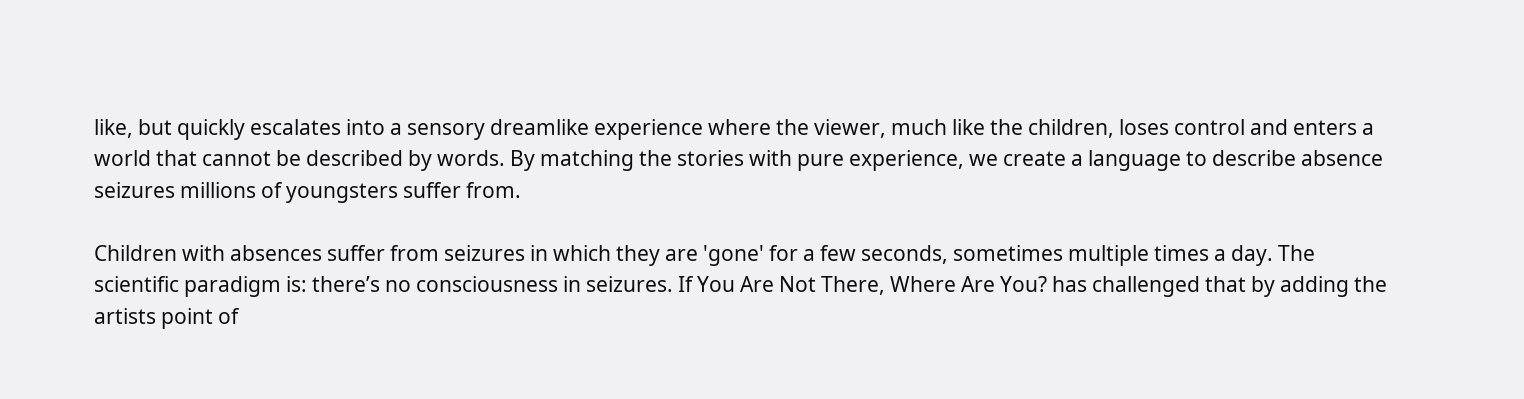like, but quickly escalates into a sensory dreamlike experience where the viewer, much like the children, loses control and enters a world that cannot be described by words. By matching the stories with pure experience, we create a language to describe absence seizures millions of youngsters suffer from.

Children with absences suffer from seizures in which they are 'gone' for a few seconds, sometimes multiple times a day. The scientific paradigm is: there’s no consciousness in seizures. If You Are Not There, Where Are You? has challenged that by adding the artists point of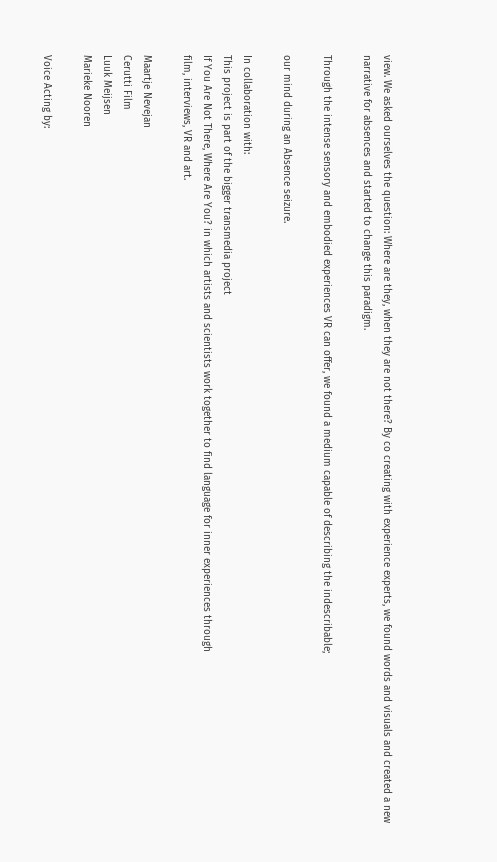view. We asked ourselves the question: Where are they, when they are not there? By co creating with experience experts, we found words and visuals and created a new narrative for absences and started to change this paradigm.

Through the intense sensory and embodied experiences VR can offer, we found a medium capable of describing the indescribable;

our mind during an Absence seizure.

In collaboration with:
This project is part of the bigger transmedia project
If You Are Not There, Where Are You? in which artists and scientists work together to find language for inner experiences through
film, interviews, VR and art.

Maartje Nevejan
Cerutti Film
Luuk Meijsen
Marieke Nooren

Voice Acting by: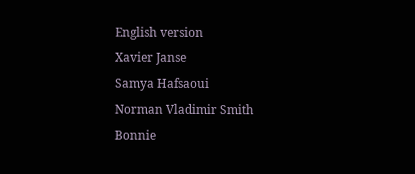English version
Xavier Janse
Samya Hafsaoui
Norman Vladimir Smith
Bonnie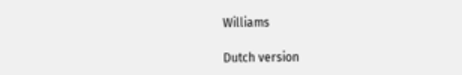Williams

Dutch version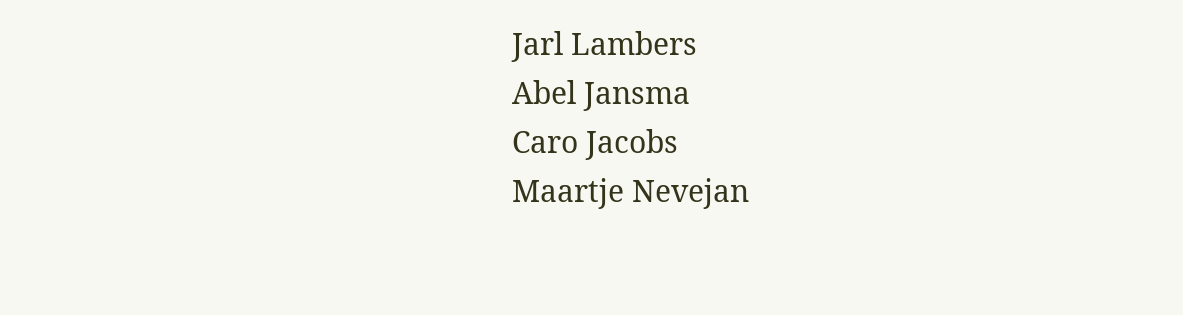Jarl Lambers
Abel Jansma
Caro Jacobs
Maartje Nevejan